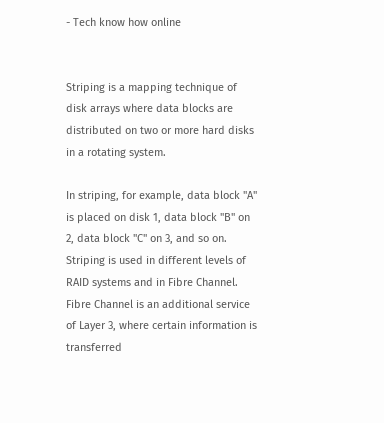- Tech know how online


Striping is a mapping technique of disk arrays where data blocks are distributed on two or more hard disks in a rotating system.

In striping, for example, data block "A" is placed on disk 1, data block "B" on 2, data block "C" on 3, and so on. Striping is used in different levels of RAID systems and in Fibre Channel. Fibre Channel is an additional service of Layer 3, where certain information is transferred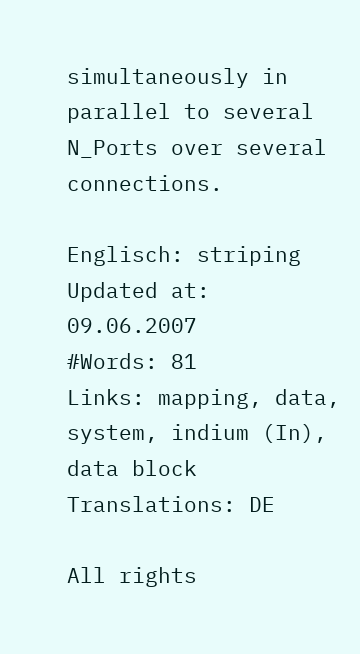simultaneously in parallel to several N_Ports over several connections.

Englisch: striping
Updated at: 09.06.2007
#Words: 81
Links: mapping, data, system, indium (In), data block
Translations: DE

All rights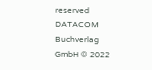reserved DATACOM Buchverlag GmbH © 2022